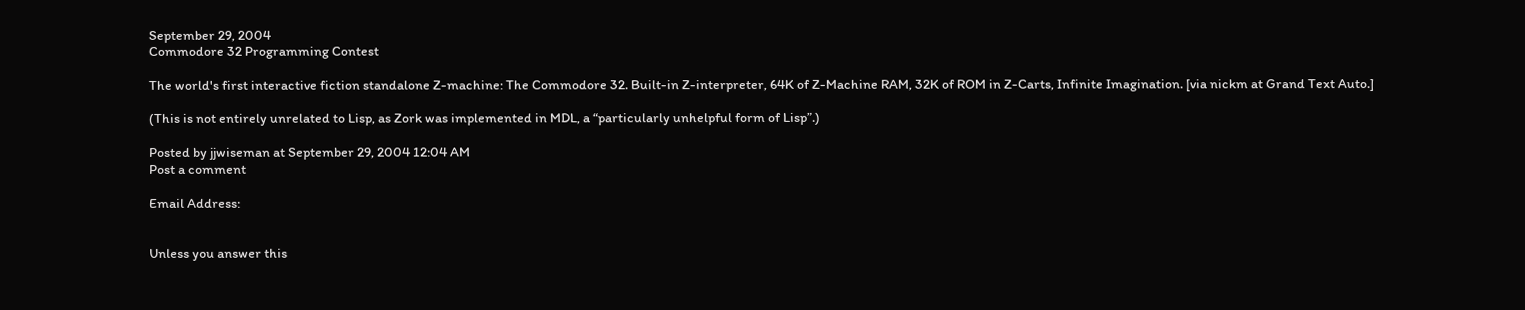September 29, 2004
Commodore 32 Programming Contest

The world's first interactive fiction standalone Z-machine: The Commodore 32. Built-in Z-interpreter, 64K of Z-Machine RAM, 32K of ROM in Z-Carts, Infinite Imagination. [via nickm at Grand Text Auto.]

(This is not entirely unrelated to Lisp, as Zork was implemented in MDL, a “particularly unhelpful form of Lisp”.)

Posted by jjwiseman at September 29, 2004 12:04 AM
Post a comment

Email Address:


Unless you answer this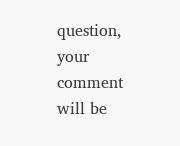question, your comment will be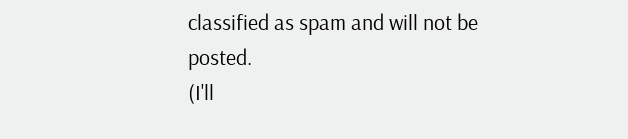classified as spam and will not be posted.
(I'll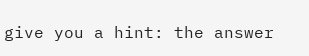give you a hint: the answer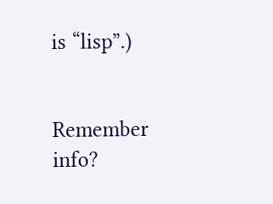is “lisp”.)


Remember info?